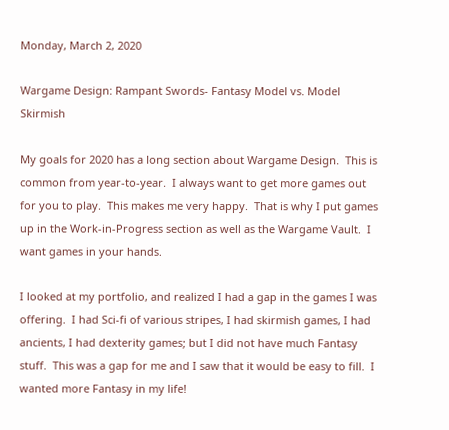Monday, March 2, 2020

Wargame Design: Rampant Swords- Fantasy Model vs. Model Skirmish

My goals for 2020 has a long section about Wargame Design.  This is common from year-to-year.  I always want to get more games out for you to play.  This makes me very happy.  That is why I put games up in the Work-in-Progress section as well as the Wargame Vault.  I want games in your hands.

I looked at my portfolio, and realized I had a gap in the games I was offering.  I had Sci-fi of various stripes, I had skirmish games, I had ancients, I had dexterity games; but I did not have much Fantasy stuff.  This was a gap for me and I saw that it would be easy to fill.  I wanted more Fantasy in my life!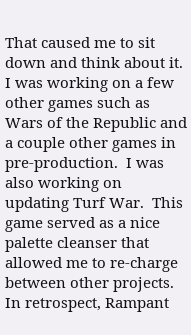That caused me to sit down and think about it.  I was working on a few other games such as Wars of the Republic and a couple other games in pre-production.  I was also working on updating Turf War.  This game served as a nice palette cleanser that allowed me to re-charge between other projects.  In retrospect, Rampant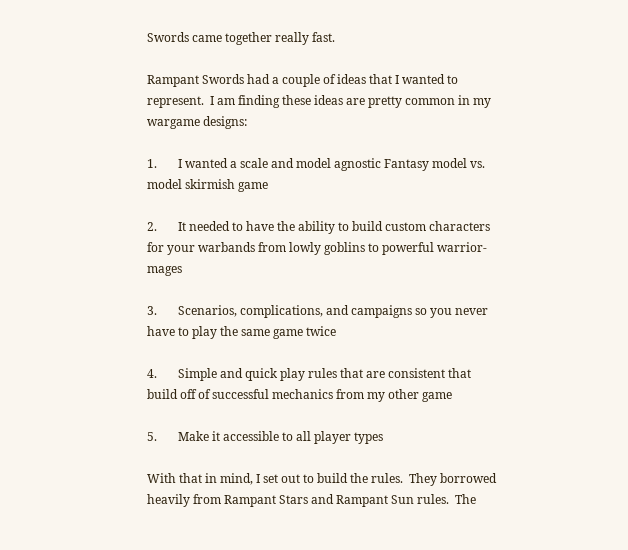Swords came together really fast.

Rampant Swords had a couple of ideas that I wanted to represent.  I am finding these ideas are pretty common in my wargame designs:

1.       I wanted a scale and model agnostic Fantasy model vs. model skirmish game

2.       It needed to have the ability to build custom characters for your warbands from lowly goblins to powerful warrior-mages

3.       Scenarios, complications, and campaigns so you never have to play the same game twice

4.       Simple and quick play rules that are consistent that build off of successful mechanics from my other game

5.       Make it accessible to all player types

With that in mind, I set out to build the rules.  They borrowed heavily from Rampant Stars and Rampant Sun rules.  The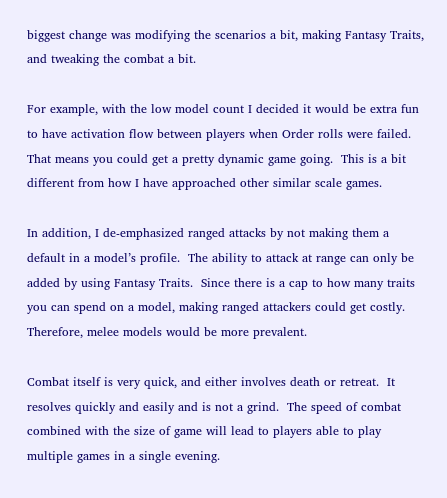biggest change was modifying the scenarios a bit, making Fantasy Traits, and tweaking the combat a bit.

For example, with the low model count I decided it would be extra fun to have activation flow between players when Order rolls were failed.  That means you could get a pretty dynamic game going.  This is a bit different from how I have approached other similar scale games.

In addition, I de-emphasized ranged attacks by not making them a default in a model’s profile.  The ability to attack at range can only be added by using Fantasy Traits.  Since there is a cap to how many traits you can spend on a model, making ranged attackers could get costly.  Therefore, melee models would be more prevalent.

Combat itself is very quick, and either involves death or retreat.  It resolves quickly and easily and is not a grind.  The speed of combat combined with the size of game will lead to players able to play multiple games in a single evening.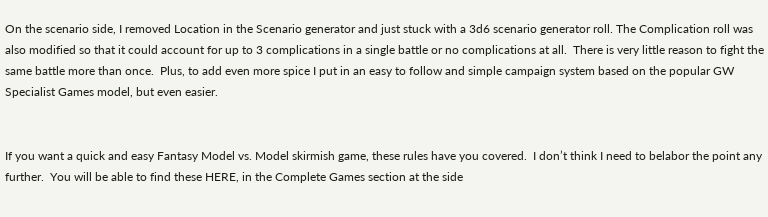On the scenario side, I removed Location in the Scenario generator and just stuck with a 3d6 scenario generator roll. The Complication roll was also modified so that it could account for up to 3 complications in a single battle or no complications at all.  There is very little reason to fight the same battle more than once.  Plus, to add even more spice I put in an easy to follow and simple campaign system based on the popular GW Specialist Games model, but even easier.


If you want a quick and easy Fantasy Model vs. Model skirmish game, these rules have you covered.  I don’t think I need to belabor the point any further.  You will be able to find these HERE, in the Complete Games section at the side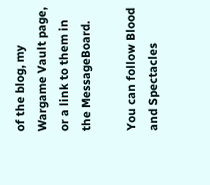of the blog, my Wargame Vault page, or a link to them in the MessageBoard.

You can follow Blood and Spectacles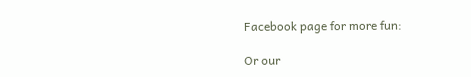Facebook page for more fun:

Or our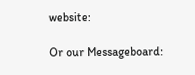website:

Or our Messageboard: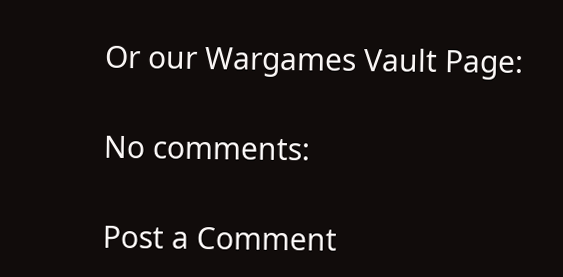Or our Wargames Vault Page:

No comments:

Post a Comment